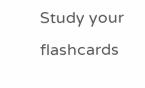Study your flashcards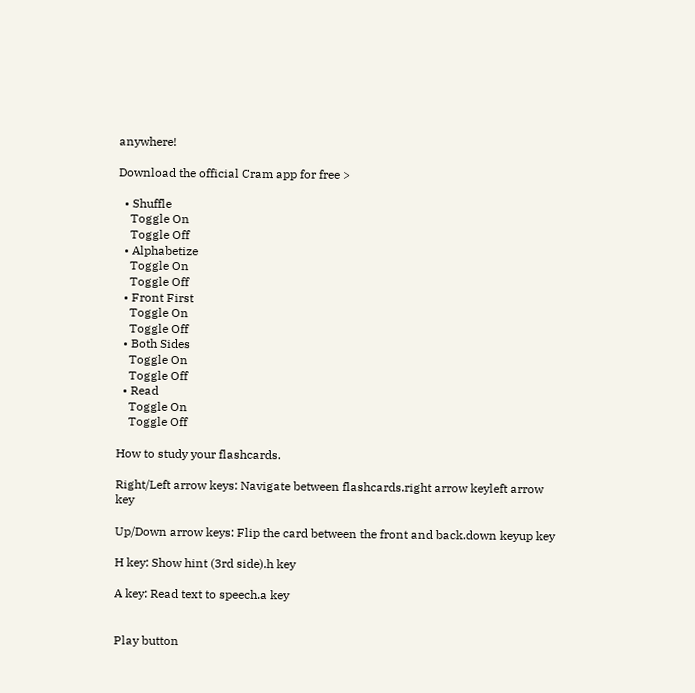anywhere!

Download the official Cram app for free >

  • Shuffle
    Toggle On
    Toggle Off
  • Alphabetize
    Toggle On
    Toggle Off
  • Front First
    Toggle On
    Toggle Off
  • Both Sides
    Toggle On
    Toggle Off
  • Read
    Toggle On
    Toggle Off

How to study your flashcards.

Right/Left arrow keys: Navigate between flashcards.right arrow keyleft arrow key

Up/Down arrow keys: Flip the card between the front and back.down keyup key

H key: Show hint (3rd side).h key

A key: Read text to speech.a key


Play button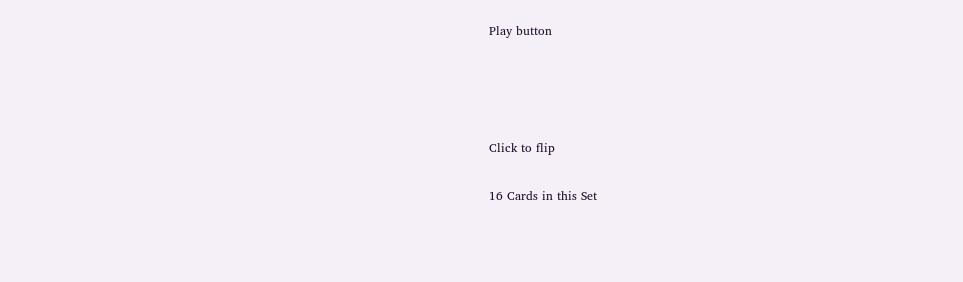Play button




Click to flip

16 Cards in this Set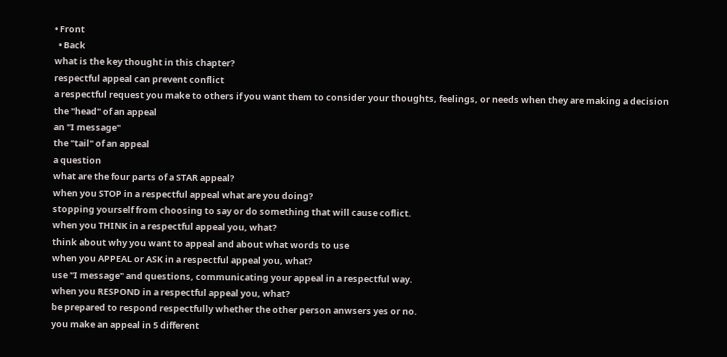• Front
  • Back
what is the key thought in this chapter?
respectful appeal can prevent conflict
a respectful request you make to others if you want them to consider your thoughts, feelings, or needs when they are making a decision
the "head" of an appeal
an "I message"
the "tail" of an appeal
a question
what are the four parts of a STAR appeal?
when you STOP in a respectful appeal what are you doing?
stopping yourself from choosing to say or do something that will cause coflict.
when you THINK in a respectful appeal you, what?
think about why you want to appeal and about what words to use
when you APPEAL or ASK in a respectful appeal you, what?
use "I message" and questions, communicating your appeal in a respectful way.
when you RESPOND in a respectful appeal you, what?
be prepared to respond respectfully whether the other person anwsers yes or no.
you make an appeal in 5 different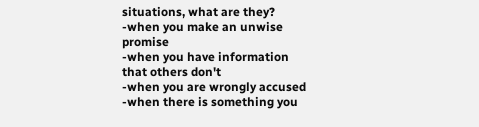situations, what are they?
-when you make an unwise promise
-when you have information that others don't
-when you are wrongly accused
-when there is something you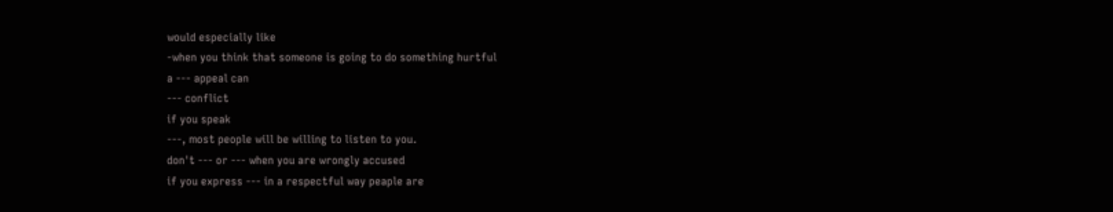would especially like
-when you think that someone is going to do something hurtful
a --- appeal can
--- conflict
if you speak
---, most people will be willing to listen to you.
don't --- or --- when you are wrongly accused
if you express --- in a respectful way peaple are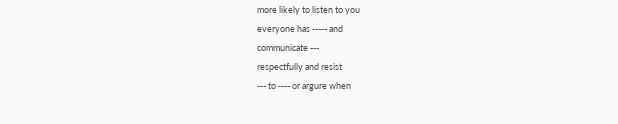more likely to listen to you
everyone has ----- and
communicate ---
respectfully and resist
--- to ---- or argure when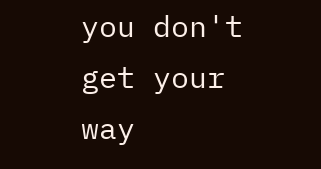you don't get your way